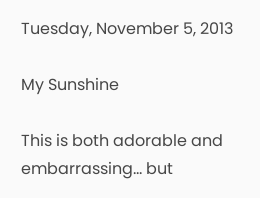Tuesday, November 5, 2013

My Sunshine

This is both adorable and embarrassing... but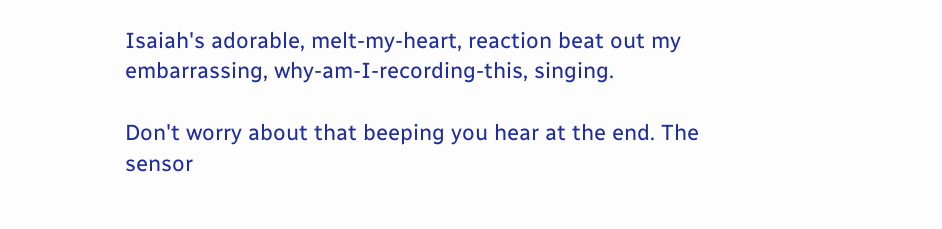Isaiah's adorable, melt-my-heart, reaction beat out my embarrassing, why-am-I-recording-this, singing.

Don't worry about that beeping you hear at the end. The sensor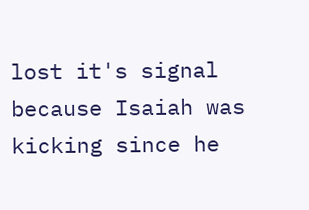lost it's signal because Isaiah was kicking since he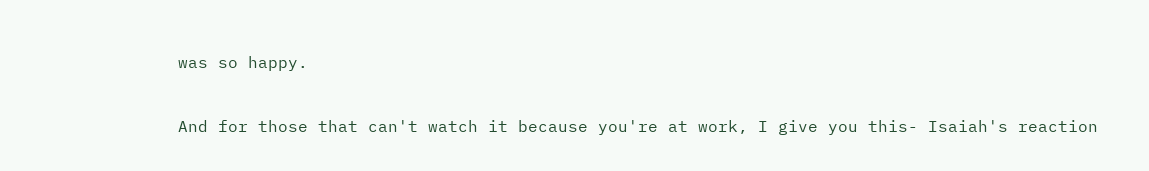was so happy.

And for those that can't watch it because you're at work, I give you this- Isaiah's reaction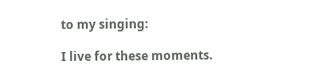to my singing:

I live for these moments.